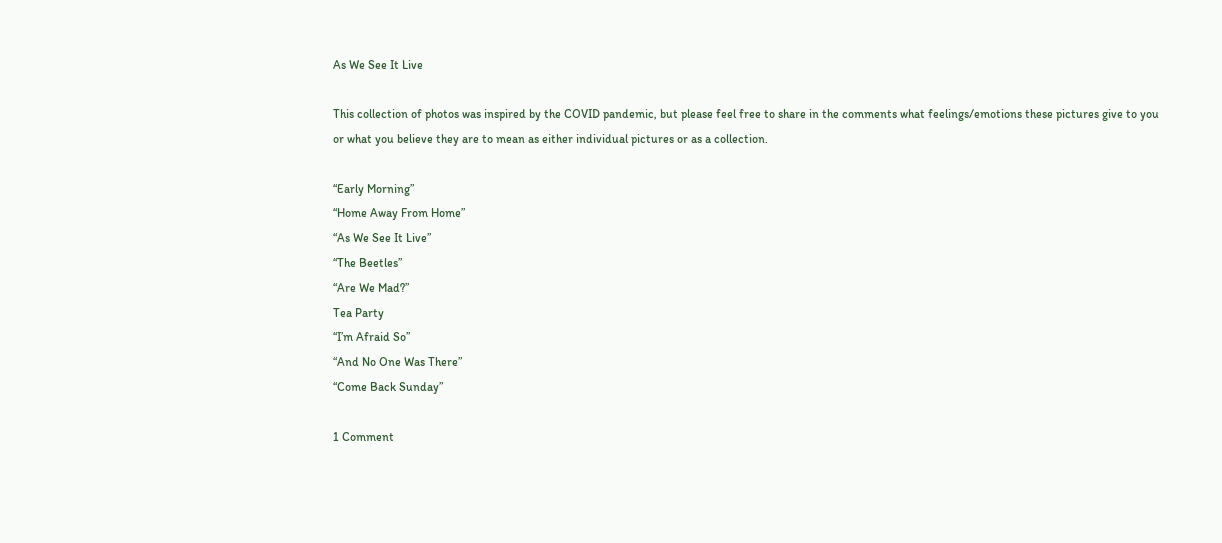As We See It Live

This collection of photos was inspired by the COVID pandemic, but please feel free to share in the comments what feelings/emotions these pictures give to you or what you believe they are to mean as either individual pictures or as a collection.

“Early Morning”
“Home Away From Home”
“As We See It Live”
“The Beetles”
“Are We Mad?”
Tea Party
“I’m Afraid So”
“And No One Was There”
“Come Back Sunday”

1 Comment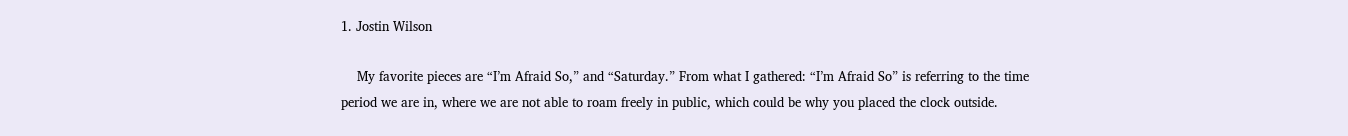1. Jostin Wilson

    My favorite pieces are “I’m Afraid So,” and “Saturday.” From what I gathered: “I’m Afraid So” is referring to the time period we are in, where we are not able to roam freely in public, which could be why you placed the clock outside.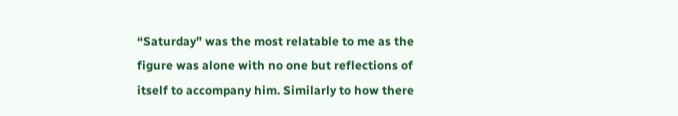“Saturday” was the most relatable to me as the figure was alone with no one but reflections of itself to accompany him. Similarly to how there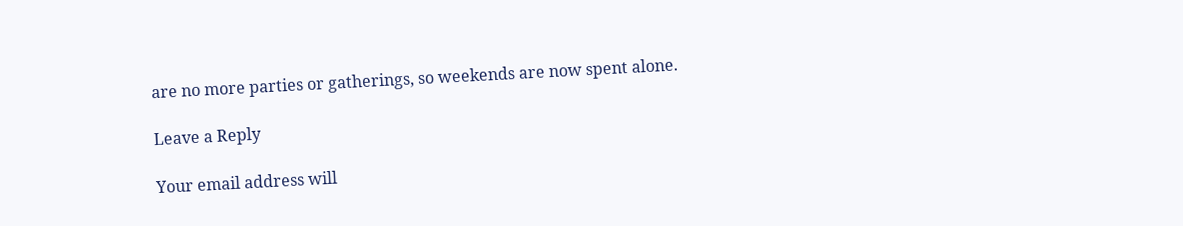are no more parties or gatherings, so weekends are now spent alone.

Leave a Reply

Your email address will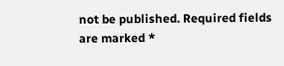not be published. Required fields are marked *